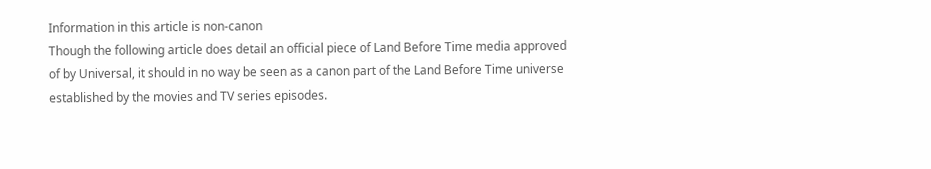Information in this article is non-canon
Though the following article does detail an official piece of Land Before Time media approved of by Universal, it should in no way be seen as a canon part of the Land Before Time universe established by the movies and TV series episodes.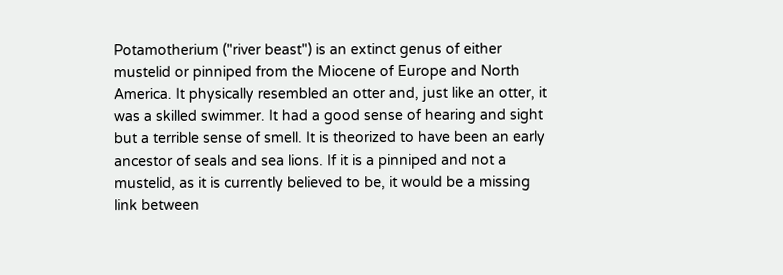Potamotherium ("river beast") is an extinct genus of either mustelid or pinniped from the Miocene of Europe and North America. It physically resembled an otter and, just like an otter, it was a skilled swimmer. It had a good sense of hearing and sight but a terrible sense of smell. It is theorized to have been an early ancestor of seals and sea lions. If it is a pinniped and not a mustelid, as it is currently believed to be, it would be a missing link between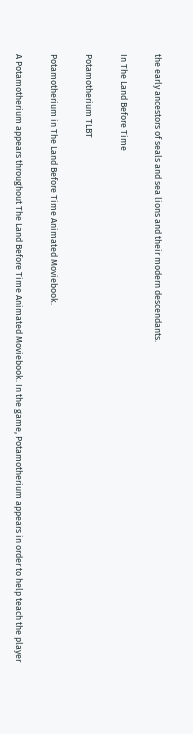the early ancestors of seals and sea lions and their modern descendants.

In The Land Before Time

Potamotherium TLBT

Potamotherium in The Land Before Time Animated Moviebook.

A Potamotherium appears throughout The Land Before Time Animated Moviebook. In the game, Potamotherium appears in order to help teach the player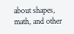about shapes, math, and other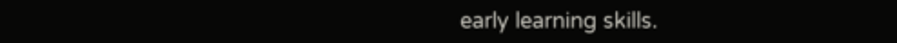early learning skills.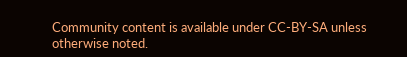Community content is available under CC-BY-SA unless otherwise noted.